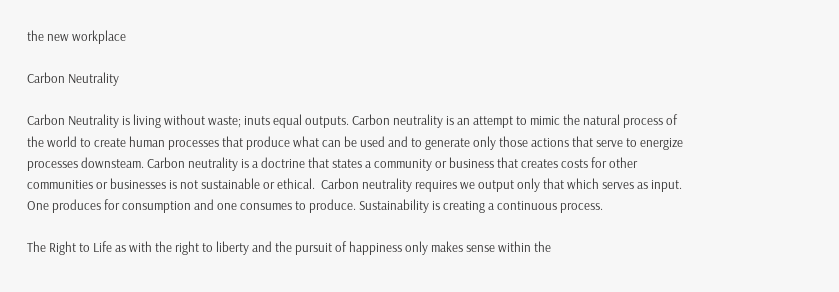the new workplace

Carbon Neutrality

Carbon Neutrality is living without waste; inuts equal outputs. Carbon neutrality is an attempt to mimic the natural process of the world to create human processes that produce what can be used and to generate only those actions that serve to energize processes downsteam. Carbon neutrality is a doctrine that states a community or business that creates costs for other communities or businesses is not sustainable or ethical.  Carbon neutrality requires we output only that which serves as input. One produces for consumption and one consumes to produce. Sustainability is creating a continuous process.

The Right to Life as with the right to liberty and the pursuit of happiness only makes sense within the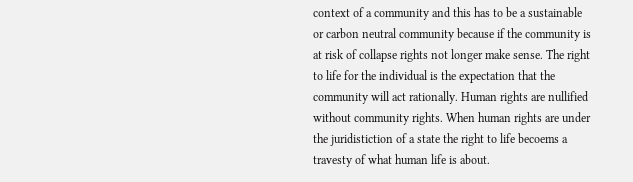context of a community and this has to be a sustainable or carbon neutral community because if the community is at risk of collapse rights not longer make sense. The right to life for the individual is the expectation that the community will act rationally. Human rights are nullified without community rights. When human rights are under the juridistiction of a state the right to life becoems a travesty of what human life is about.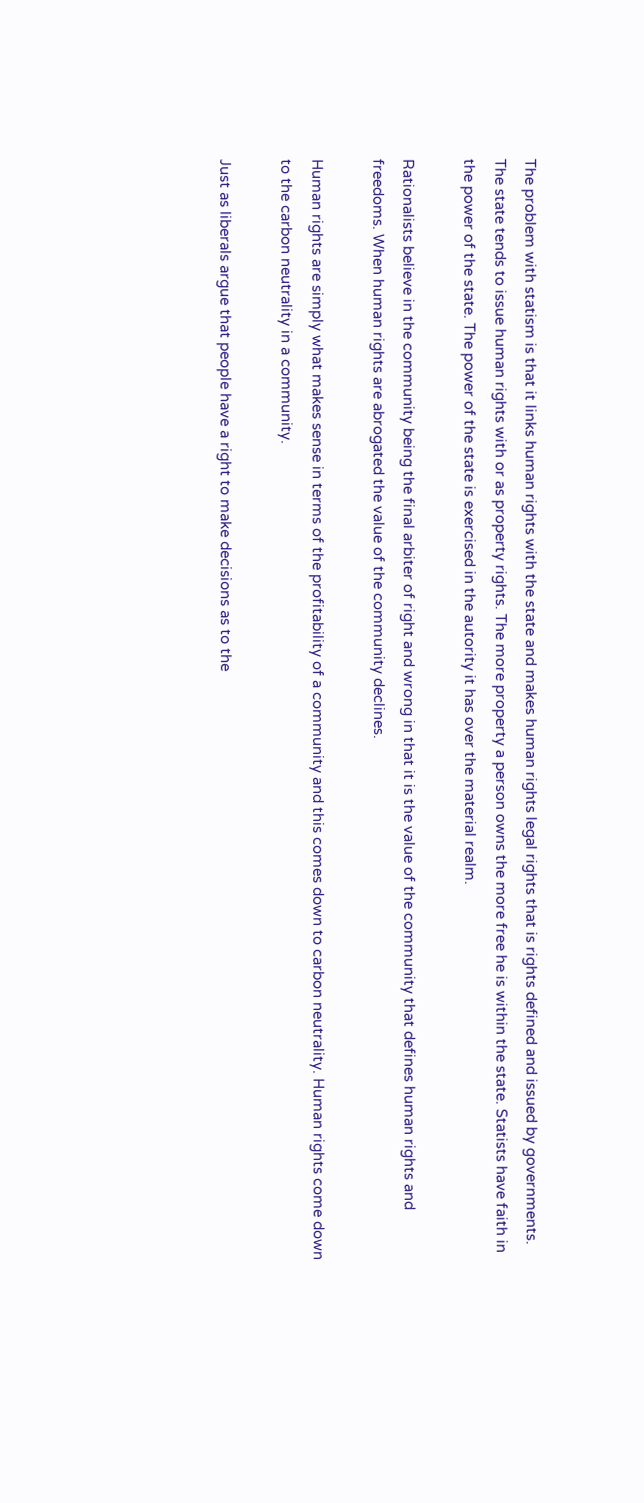The problem with statism is that it links human rights with the state and makes human rights legal rights that is rights defined and issued by governments. The state tends to issue human rights with or as property rights. The more property a person owns the more free he is within the state. Statists have faith in the power of the state. The power of the state is exercised in the autority it has over the material realm.

Rationalists believe in the community being the final arbiter of right and wrong in that it is the value of the community that defines human rights and freedoms. When human rights are abrogated the value of the community declines.

Human rights are simply what makes sense in terms of the profitability of a community and this comes down to carbon neutrality. Human rights come down to the carbon neutrality in a community.

Just as liberals argue that people have a right to make decisions as to the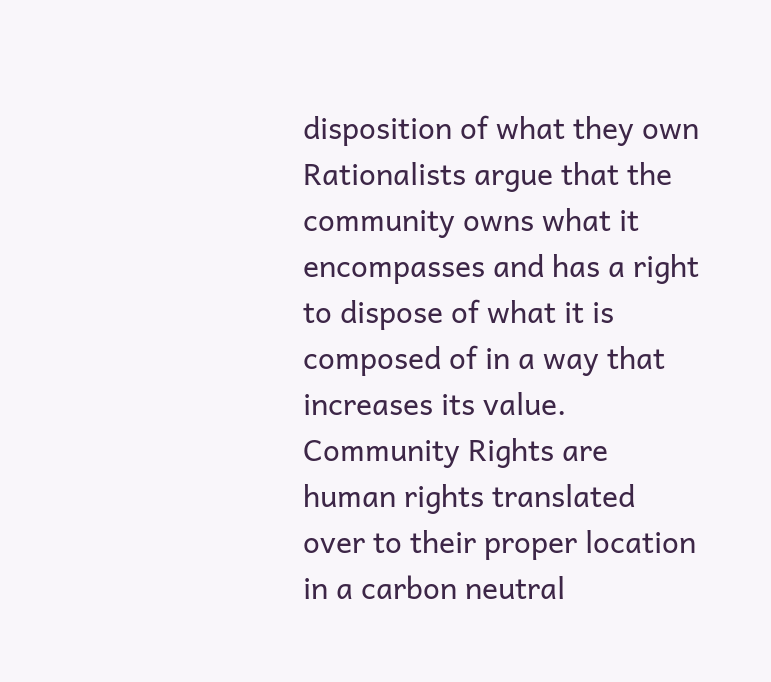disposition of what they own Rationalists argue that the community owns what it encompasses and has a right to dispose of what it is composed of in a way that increases its value. Community Rights are human rights translated over to their proper location in a carbon neutral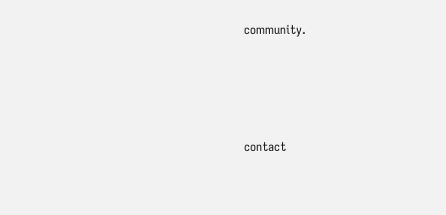community.




contact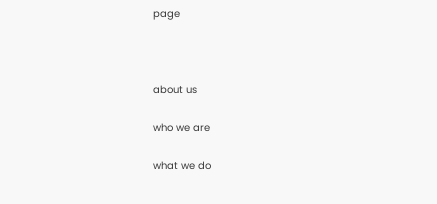page



about us

who we are

what we do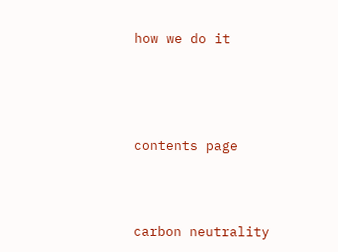how we do it




contents page



carbon neutrality